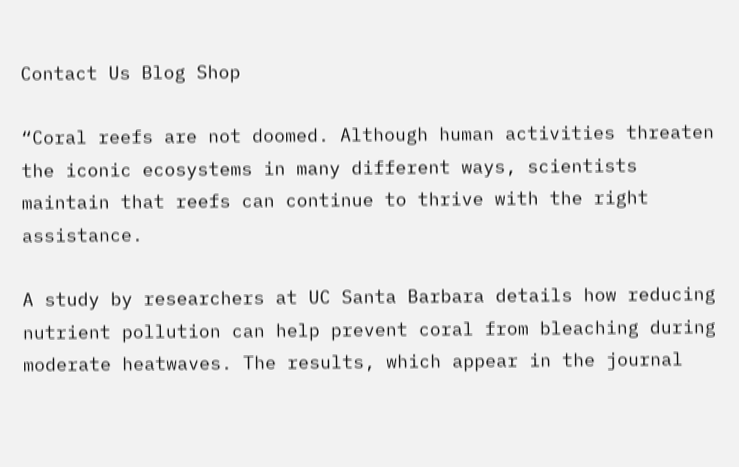Contact Us Blog Shop

“Coral reefs are not doomed. Although human activities threaten the iconic ecosystems in many different ways, scientists maintain that reefs can continue to thrive with the right assistance.

A study by researchers at UC Santa Barbara details how reducing nutrient pollution can help prevent coral from bleaching during moderate heatwaves. The results, which appear in the journal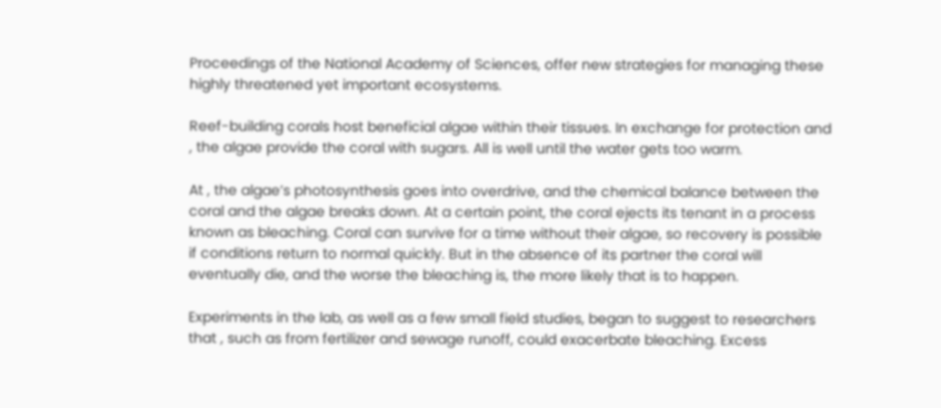Proceedings of the National Academy of Sciences, offer new strategies for managing these highly threatened yet important ecosystems.

Reef-building corals host beneficial algae within their tissues. In exchange for protection and , the algae provide the coral with sugars. All is well until the water gets too warm.

At , the algae’s photosynthesis goes into overdrive, and the chemical balance between the coral and the algae breaks down. At a certain point, the coral ejects its tenant in a process known as bleaching. Coral can survive for a time without their algae, so recovery is possible if conditions return to normal quickly. But in the absence of its partner the coral will eventually die, and the worse the bleaching is, the more likely that is to happen.

Experiments in the lab, as well as a few small field studies, began to suggest to researchers that , such as from fertilizer and sewage runoff, could exacerbate bleaching. Excess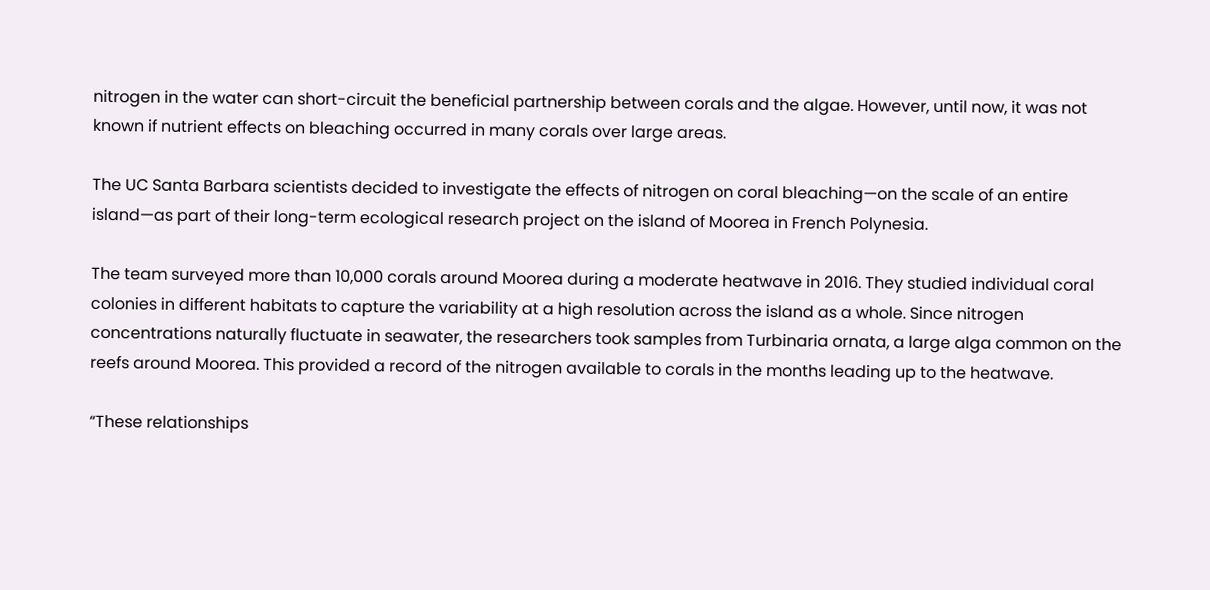nitrogen in the water can short-circuit the beneficial partnership between corals and the algae. However, until now, it was not known if nutrient effects on bleaching occurred in many corals over large areas.

The UC Santa Barbara scientists decided to investigate the effects of nitrogen on coral bleaching—on the scale of an entire island—as part of their long-term ecological research project on the island of Moorea in French Polynesia.

The team surveyed more than 10,000 corals around Moorea during a moderate heatwave in 2016. They studied individual coral colonies in different habitats to capture the variability at a high resolution across the island as a whole. Since nitrogen concentrations naturally fluctuate in seawater, the researchers took samples from Turbinaria ornata, a large alga common on the reefs around Moorea. This provided a record of the nitrogen available to corals in the months leading up to the heatwave.

“These relationships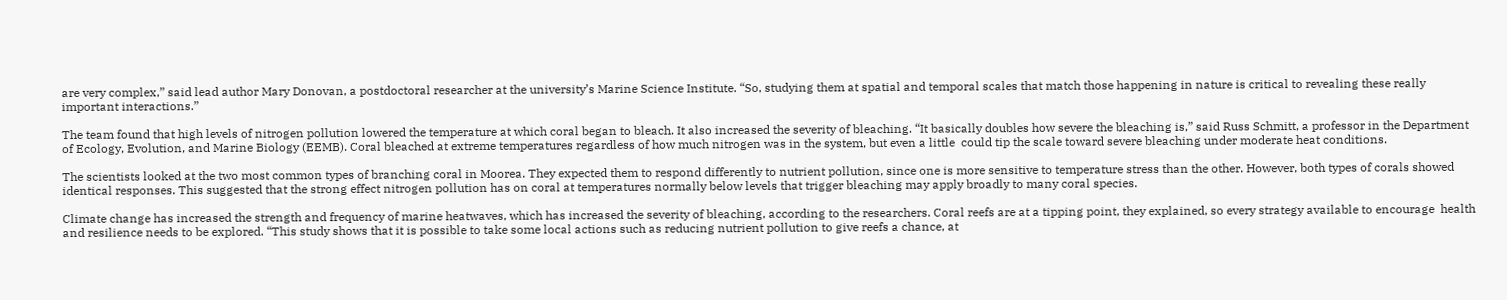are very complex,” said lead author Mary Donovan, a postdoctoral researcher at the university’s Marine Science Institute. “So, studying them at spatial and temporal scales that match those happening in nature is critical to revealing these really important interactions.”

The team found that high levels of nitrogen pollution lowered the temperature at which coral began to bleach. It also increased the severity of bleaching. “It basically doubles how severe the bleaching is,” said Russ Schmitt, a professor in the Department of Ecology, Evolution, and Marine Biology (EEMB). Coral bleached at extreme temperatures regardless of how much nitrogen was in the system, but even a little  could tip the scale toward severe bleaching under moderate heat conditions.

The scientists looked at the two most common types of branching coral in Moorea. They expected them to respond differently to nutrient pollution, since one is more sensitive to temperature stress than the other. However, both types of corals showed identical responses. This suggested that the strong effect nitrogen pollution has on coral at temperatures normally below levels that trigger bleaching may apply broadly to many coral species.

Climate change has increased the strength and frequency of marine heatwaves, which has increased the severity of bleaching, according to the researchers. Coral reefs are at a tipping point, they explained, so every strategy available to encourage  health and resilience needs to be explored. “This study shows that it is possible to take some local actions such as reducing nutrient pollution to give reefs a chance, at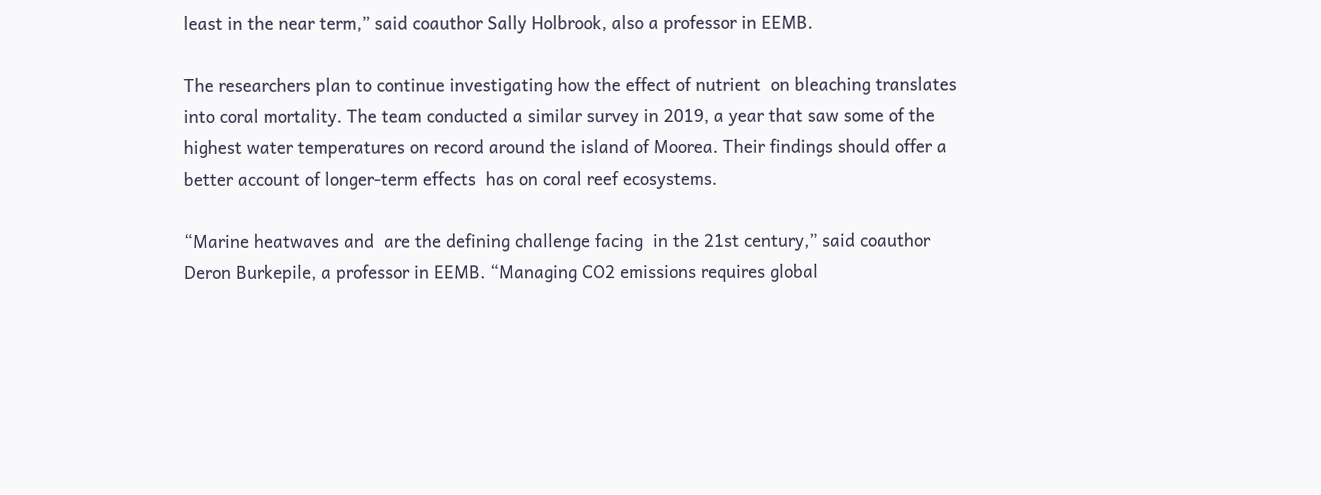least in the near term,” said coauthor Sally Holbrook, also a professor in EEMB.

The researchers plan to continue investigating how the effect of nutrient  on bleaching translates into coral mortality. The team conducted a similar survey in 2019, a year that saw some of the highest water temperatures on record around the island of Moorea. Their findings should offer a better account of longer-term effects  has on coral reef ecosystems.

“Marine heatwaves and  are the defining challenge facing  in the 21st century,” said coauthor Deron Burkepile, a professor in EEMB. “Managing CO2 emissions requires global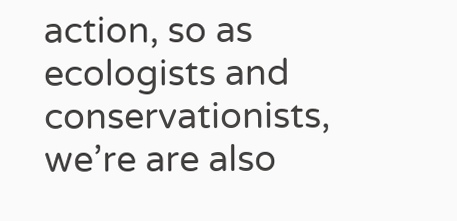action, so as ecologists and conservationists, we’re are also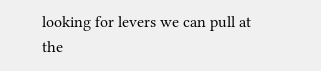looking for levers we can pull at the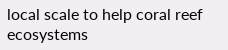local scale to help coral reef ecosystems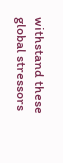withstand these global stressors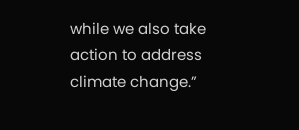while we also take action to address climate change.”